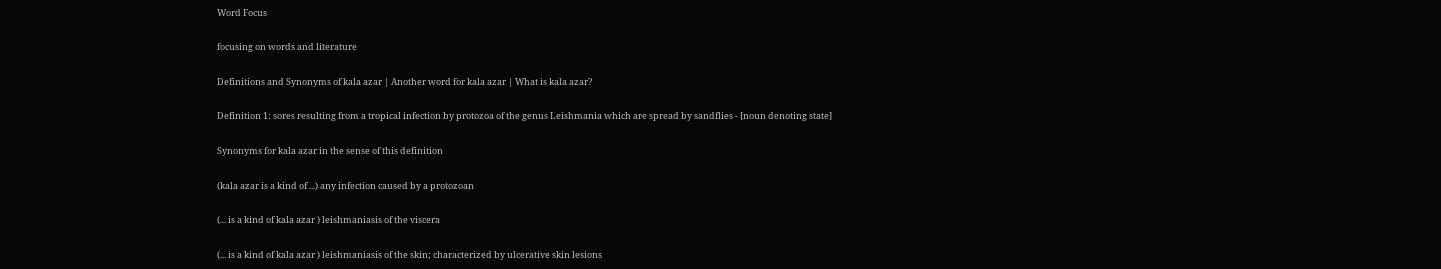Word Focus

focusing on words and literature

Definitions and Synonyms of kala azar | Another word for kala azar | What is kala azar?

Definition 1: sores resulting from a tropical infection by protozoa of the genus Leishmania which are spread by sandflies - [noun denoting state]

Synonyms for kala azar in the sense of this definition

(kala azar is a kind of ...) any infection caused by a protozoan

(... is a kind of kala azar ) leishmaniasis of the viscera

(... is a kind of kala azar ) leishmaniasis of the skin; characterized by ulcerative skin lesions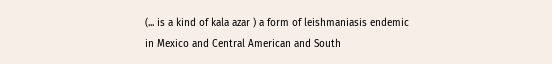(... is a kind of kala azar ) a form of leishmaniasis endemic in Mexico and Central American and South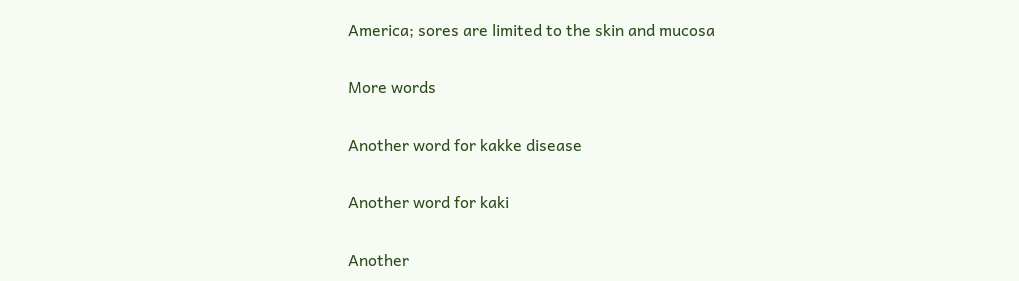America; sores are limited to the skin and mucosa

More words

Another word for kakke disease

Another word for kaki

Another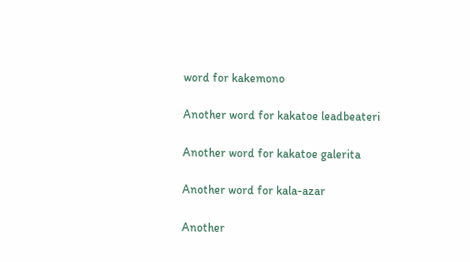word for kakemono

Another word for kakatoe leadbeateri

Another word for kakatoe galerita

Another word for kala-azar

Another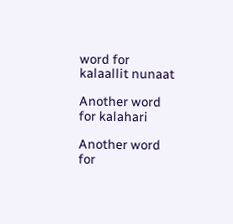word for kalaallit nunaat

Another word for kalahari

Another word for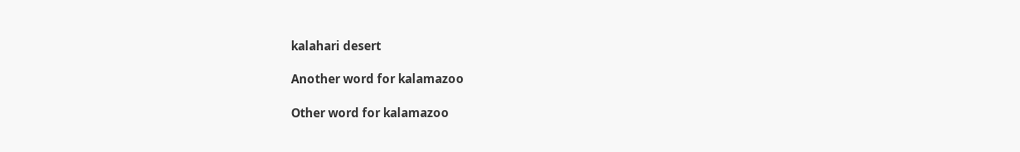kalahari desert

Another word for kalamazoo

Other word for kalamazoo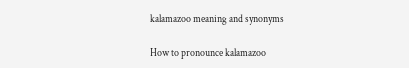kalamazoo meaning and synonyms

How to pronounce kalamazoo